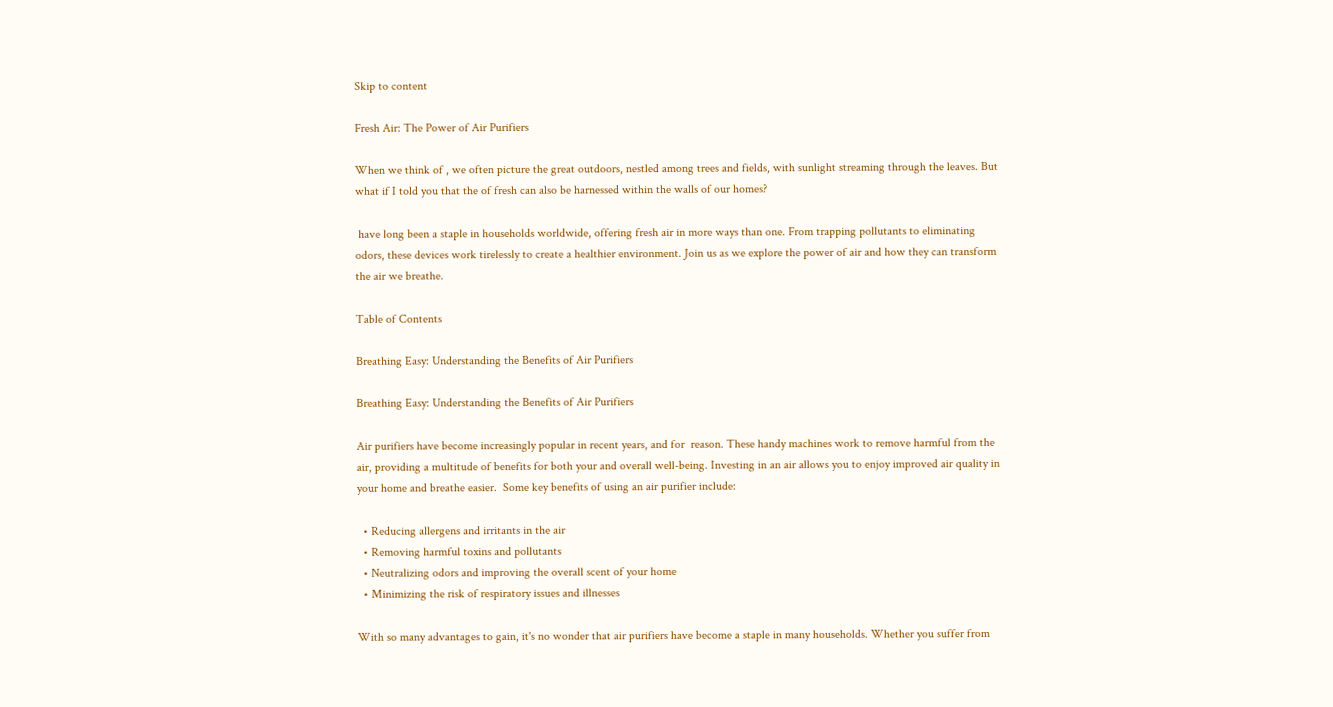Skip to content

Fresh Air: The Power of Air Purifiers

When we think of , we often picture the great outdoors, nestled among trees and fields, with sunlight streaming through the leaves. But what if I told you that the of fresh can also be harnessed within the walls of our homes?

 have long been a staple in households worldwide, offering fresh air in more ways than one. From trapping pollutants to eliminating odors, these devices work tirelessly to create a healthier environment. Join us as we explore the power of air and how they can transform the air we breathe.

Table of Contents

Breathing Easy: Understanding the Benefits of Air Purifiers

Breathing Easy: Understanding the Benefits of Air Purifiers

Air purifiers have become increasingly popular in recent years, and for  reason. These handy machines work to remove harmful from the air, providing a multitude of benefits for both your and overall well-being. Investing in an air allows you to enjoy improved air quality in your home and breathe easier.  Some key benefits of using an air purifier include:

  • Reducing allergens and irritants in the air
  • Removing harmful toxins and pollutants
  • Neutralizing odors and improving the overall scent of your home
  • Minimizing the risk of respiratory issues and illnesses

With so many advantages to gain, it's no wonder that air purifiers have become a staple in many households. Whether you suffer from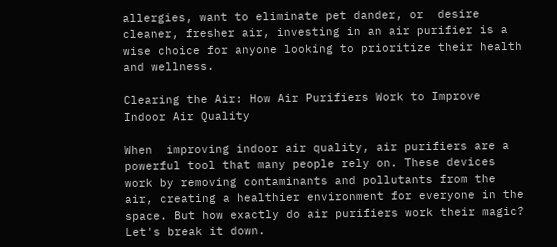allergies, want to eliminate pet dander, or  desire cleaner, fresher air, investing in an air purifier is a wise choice for anyone looking to prioritize their health and wellness.

Clearing the Air: How Air Purifiers Work to Improve Indoor Air Quality

When  improving indoor air quality, air purifiers are a powerful tool that many people rely on. These devices work by removing contaminants and pollutants from the air, creating a healthier environment for everyone in the space. But how exactly do air purifiers work their magic? Let's break it down.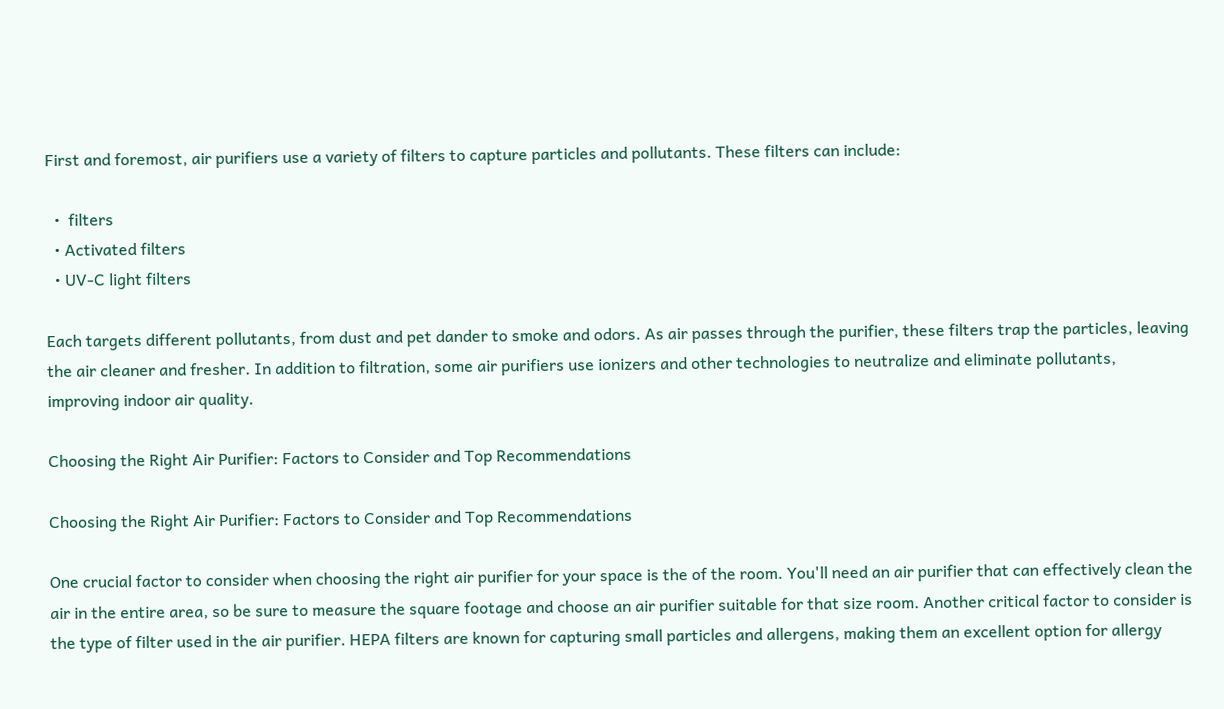First and foremost, air purifiers use a variety of filters to capture particles and pollutants. These filters can include:

  •  filters
  • Activated filters
  • UV-C light filters

Each targets different pollutants, from dust and pet dander to smoke and odors. As air passes through the purifier, these filters trap the particles, leaving the air cleaner and fresher. In addition to filtration, some air purifiers use ionizers and other technologies to neutralize and eliminate pollutants, improving indoor air quality.

Choosing the Right Air Purifier: Factors to Consider and Top Recommendations

Choosing the Right Air Purifier: Factors to Consider and Top Recommendations

One crucial factor to consider when choosing the right air purifier for your space is the of the room. You'll need an air purifier that can effectively clean the air in the entire area, so be sure to measure the square footage and choose an air purifier suitable for that size room. Another critical factor to consider is the type of filter used in the air purifier. HEPA filters are known for capturing small particles and allergens, making them an excellent option for allergy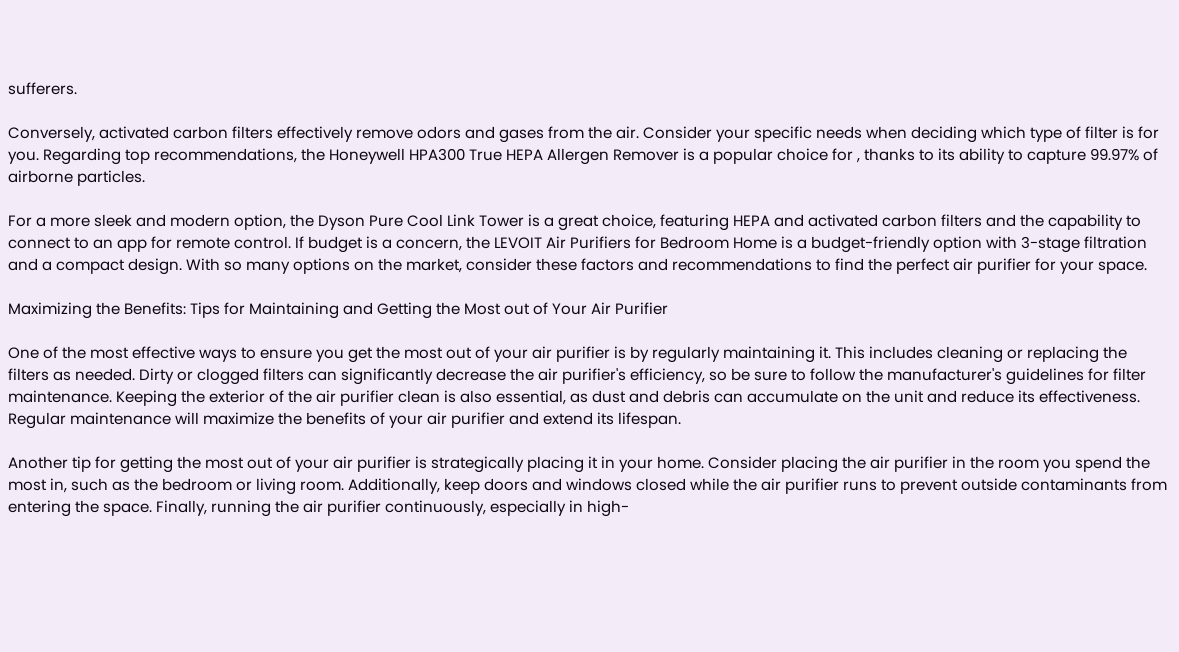sufferers.

Conversely, activated carbon filters effectively remove odors and gases from the air. Consider your specific needs when deciding which type of filter is for you. Regarding top recommendations, the Honeywell HPA300 True HEPA Allergen Remover is a popular choice for , thanks to its ability to capture 99.97% of airborne particles.

For a more sleek and modern option, the Dyson Pure Cool Link Tower is a great choice, featuring HEPA and activated carbon filters and the capability to connect to an app for remote control. If budget is a concern, the LEVOIT Air Purifiers for Bedroom Home is a budget-friendly option with 3-stage filtration and a compact design. With so many options on the market, consider these factors and recommendations to find the perfect air purifier for your space.

Maximizing the Benefits: Tips for Maintaining and Getting the Most out of Your Air Purifier

One of the most effective ways to ensure you get the most out of your air purifier is by regularly maintaining it. This includes cleaning or replacing the filters as needed. Dirty or clogged filters can significantly decrease the air purifier's efficiency, so be sure to follow the manufacturer's guidelines for filter maintenance. Keeping the exterior of the air purifier clean is also essential, as dust and debris can accumulate on the unit and reduce its effectiveness. Regular maintenance will maximize the benefits of your air purifier and extend its lifespan.

Another tip for getting the most out of your air purifier is strategically placing it in your home. Consider placing the air purifier in the room you spend the most in, such as the bedroom or living room. Additionally, keep doors and windows closed while the air purifier runs to prevent outside contaminants from entering the space. Finally, running the air purifier continuously, especially in high-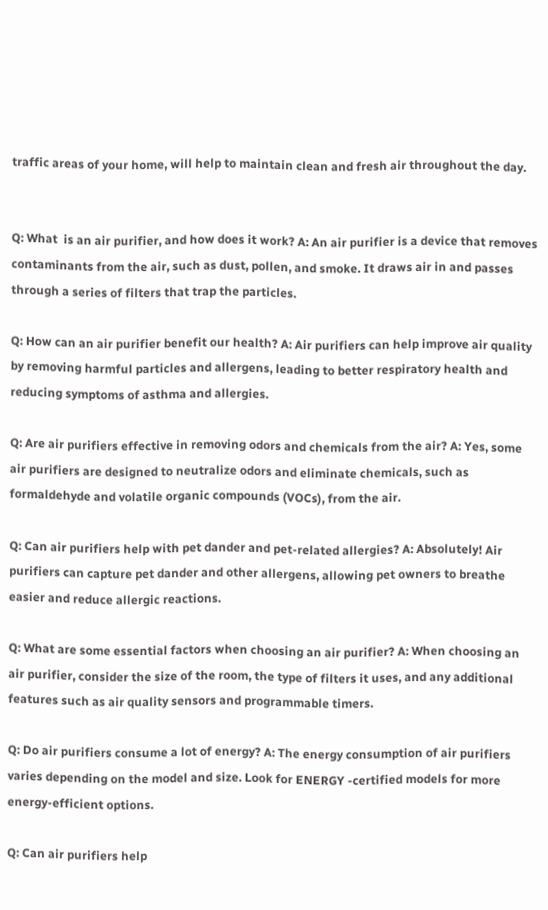traffic areas of your home, will help to maintain clean and fresh air throughout the day.


Q: What  is an air purifier, and how does it work? A: An air purifier is a device that removes contaminants from the air, such as dust, pollen, and smoke. It draws air in and passes through a series of filters that trap the particles.

Q: How can an air purifier benefit our health? A: Air purifiers can help improve air quality by removing harmful particles and allergens, leading to better respiratory health and reducing symptoms of asthma and allergies.

Q: Are air purifiers effective in removing odors and chemicals from the air? A: Yes, some air purifiers are designed to neutralize odors and eliminate chemicals, such as formaldehyde and volatile organic compounds (VOCs), from the air.

Q: Can air purifiers help with pet dander and pet-related allergies? A: Absolutely! Air purifiers can capture pet dander and other allergens, allowing pet owners to breathe easier and reduce allergic reactions.

Q: What are some essential factors when choosing an air purifier? A: When choosing an air purifier, consider the size of the room, the type of filters it uses, and any additional features such as air quality sensors and programmable timers.

Q: Do air purifiers consume a lot of energy? A: The energy consumption of air purifiers varies depending on the model and size. Look for ENERGY -certified models for more energy-efficient options.

Q: Can air purifiers help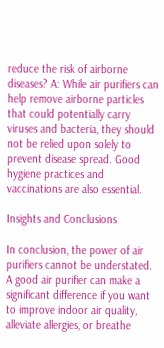reduce the risk of airborne diseases? A: While air purifiers can help remove airborne particles that could potentially carry viruses and bacteria, they should not be relied upon solely to prevent disease spread. Good hygiene practices and vaccinations are also essential.

Insights and Conclusions

In conclusion, the power of air purifiers cannot be understated. A good air purifier can make a significant difference if you want to improve indoor air quality, alleviate allergies, or breathe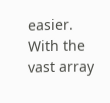easier. With the vast array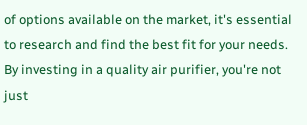of options available on the market, it's essential to research and find the best fit for your needs. By investing in a quality air purifier, you're not just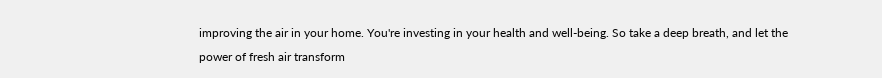improving the air in your home. You're investing in your health and well-being. So take a deep breath, and let the power of fresh air transform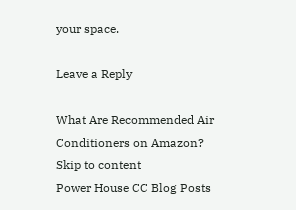your space.

Leave a Reply

What Are Recommended Air Conditioners on Amazon?
Skip to content
Power House CC Blog Posts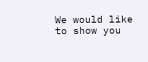We would like to show you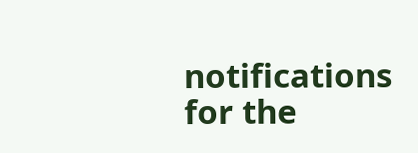notifications for the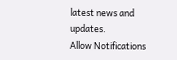latest news and updates.
Allow Notifications